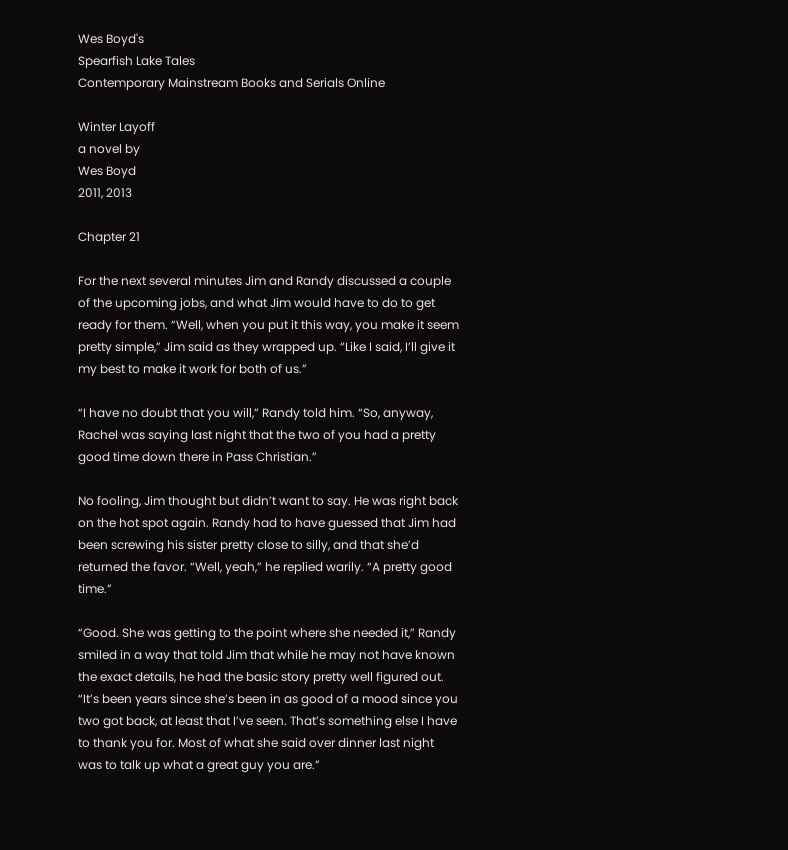Wes Boyd's
Spearfish Lake Tales
Contemporary Mainstream Books and Serials Online

Winter Layoff
a novel by
Wes Boyd
2011, 2013

Chapter 21

For the next several minutes Jim and Randy discussed a couple of the upcoming jobs, and what Jim would have to do to get ready for them. “Well, when you put it this way, you make it seem pretty simple,” Jim said as they wrapped up. “Like I said, I’ll give it my best to make it work for both of us.”

“I have no doubt that you will,” Randy told him. “So, anyway, Rachel was saying last night that the two of you had a pretty good time down there in Pass Christian.”

No fooling, Jim thought but didn’t want to say. He was right back on the hot spot again. Randy had to have guessed that Jim had been screwing his sister pretty close to silly, and that she’d returned the favor. “Well, yeah,” he replied warily. “A pretty good time.”

“Good. She was getting to the point where she needed it,” Randy smiled in a way that told Jim that while he may not have known the exact details, he had the basic story pretty well figured out. “It’s been years since she’s been in as good of a mood since you two got back, at least that I’ve seen. That’s something else I have to thank you for. Most of what she said over dinner last night was to talk up what a great guy you are.”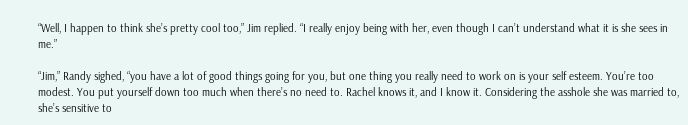“Well, I happen to think she’s pretty cool too,” Jim replied. “I really enjoy being with her, even though I can’t understand what it is she sees in me.”

“Jim,” Randy sighed, “you have a lot of good things going for you, but one thing you really need to work on is your self esteem. You’re too modest. You put yourself down too much when there’s no need to. Rachel knows it, and I know it. Considering the asshole she was married to, she’s sensitive to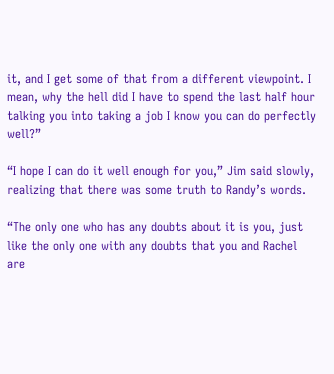it, and I get some of that from a different viewpoint. I mean, why the hell did I have to spend the last half hour talking you into taking a job I know you can do perfectly well?”

“I hope I can do it well enough for you,” Jim said slowly, realizing that there was some truth to Randy’s words.

“The only one who has any doubts about it is you, just like the only one with any doubts that you and Rachel are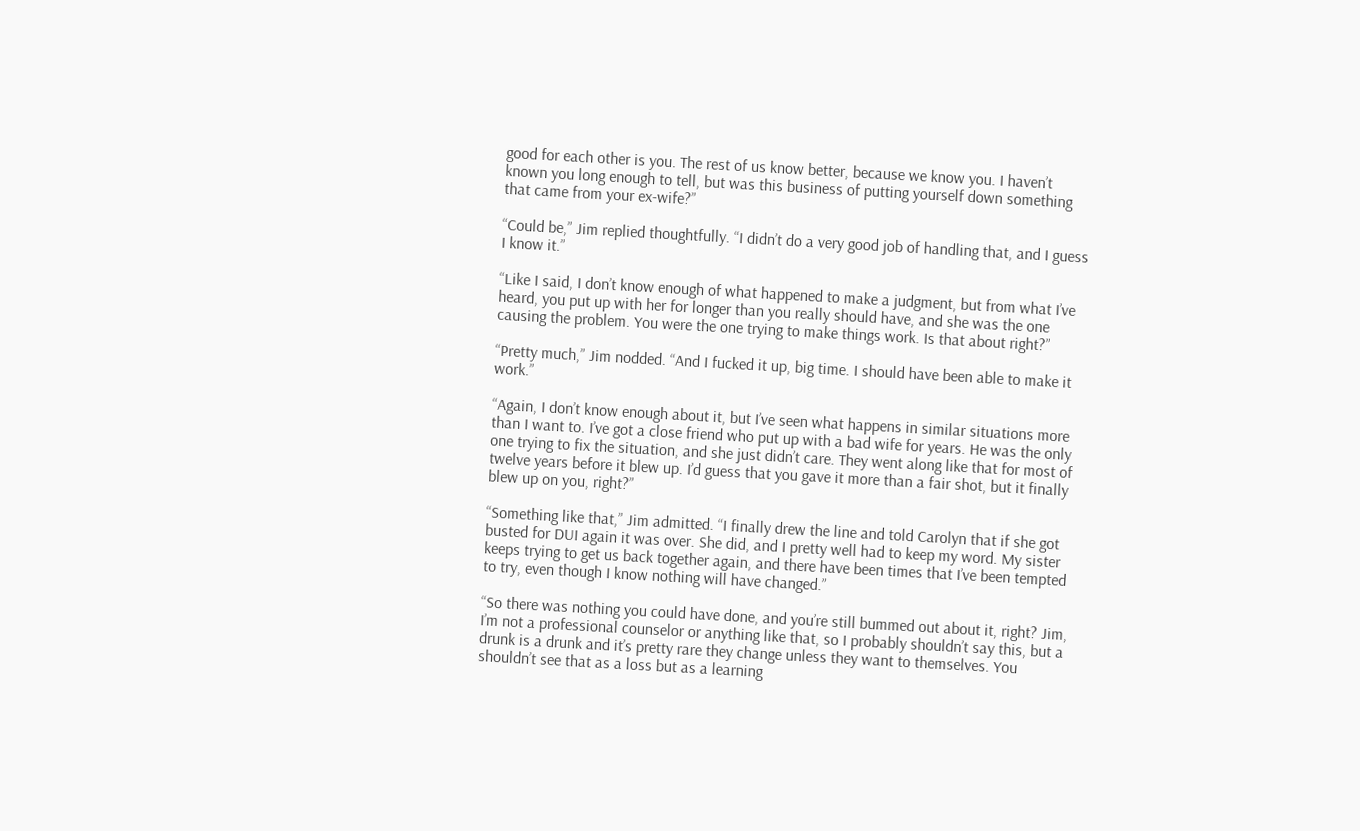good for each other is you. The rest of us know better, because we know you. I haven’t known you long enough to tell, but was this business of putting yourself down something that came from your ex-wife?”

“Could be,” Jim replied thoughtfully. “I didn’t do a very good job of handling that, and I guess I know it.”

“Like I said, I don’t know enough of what happened to make a judgment, but from what I’ve heard, you put up with her for longer than you really should have, and she was the one causing the problem. You were the one trying to make things work. Is that about right?”

“Pretty much,” Jim nodded. “And I fucked it up, big time. I should have been able to make it work.”

“Again, I don’t know enough about it, but I’ve seen what happens in similar situations more than I want to. I’ve got a close friend who put up with a bad wife for years. He was the only one trying to fix the situation, and she just didn’t care. They went along like that for most of twelve years before it blew up. I’d guess that you gave it more than a fair shot, but it finally blew up on you, right?”

“Something like that,” Jim admitted. “I finally drew the line and told Carolyn that if she got busted for DUI again it was over. She did, and I pretty well had to keep my word. My sister keeps trying to get us back together again, and there have been times that I’ve been tempted to try, even though I know nothing will have changed.”

“So there was nothing you could have done, and you’re still bummed out about it, right? Jim, I’m not a professional counselor or anything like that, so I probably shouldn’t say this, but a drunk is a drunk and it’s pretty rare they change unless they want to themselves. You shouldn’t see that as a loss but as a learning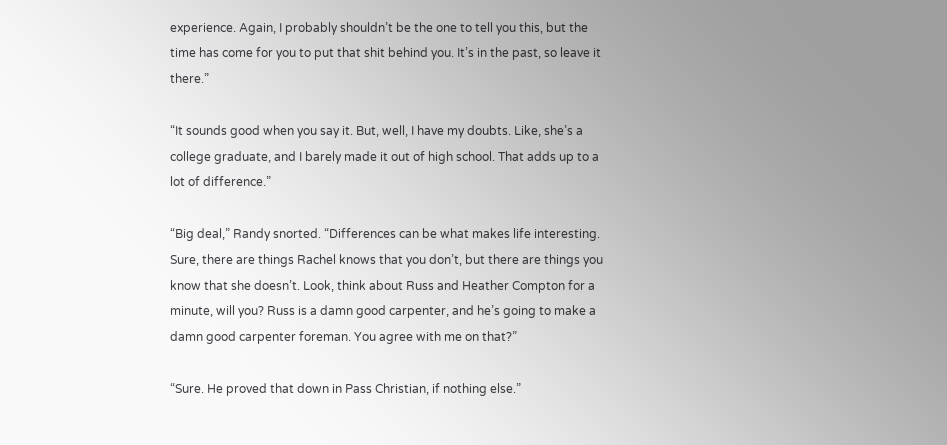experience. Again, I probably shouldn’t be the one to tell you this, but the time has come for you to put that shit behind you. It’s in the past, so leave it there.”

“It sounds good when you say it. But, well, I have my doubts. Like, she’s a college graduate, and I barely made it out of high school. That adds up to a lot of difference.”

“Big deal,” Randy snorted. “Differences can be what makes life interesting. Sure, there are things Rachel knows that you don’t, but there are things you know that she doesn’t. Look, think about Russ and Heather Compton for a minute, will you? Russ is a damn good carpenter, and he’s going to make a damn good carpenter foreman. You agree with me on that?”

“Sure. He proved that down in Pass Christian, if nothing else.”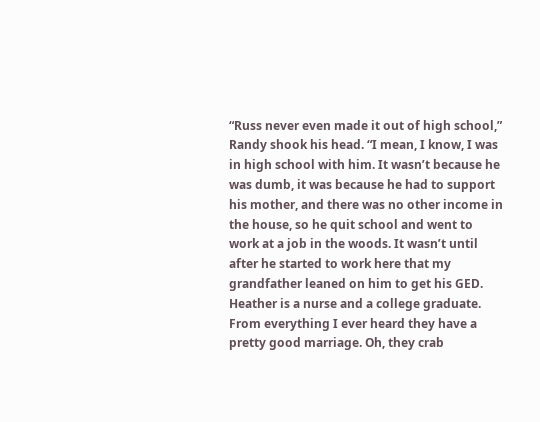“Russ never even made it out of high school,” Randy shook his head. “I mean, I know, I was in high school with him. It wasn’t because he was dumb, it was because he had to support his mother, and there was no other income in the house, so he quit school and went to work at a job in the woods. It wasn’t until after he started to work here that my grandfather leaned on him to get his GED. Heather is a nurse and a college graduate. From everything I ever heard they have a pretty good marriage. Oh, they crab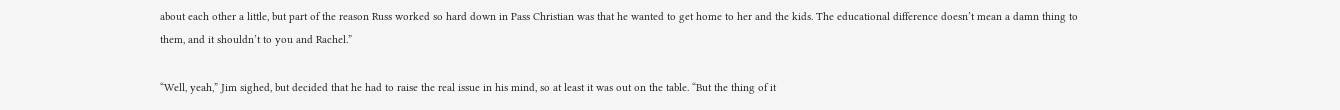about each other a little, but part of the reason Russ worked so hard down in Pass Christian was that he wanted to get home to her and the kids. The educational difference doesn’t mean a damn thing to them, and it shouldn’t to you and Rachel.”

“Well, yeah,” Jim sighed, but decided that he had to raise the real issue in his mind, so at least it was out on the table. “But the thing of it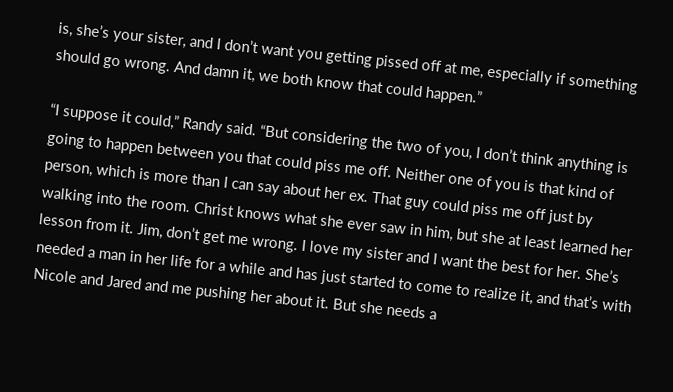is, she’s your sister, and I don’t want you getting pissed off at me, especially if something should go wrong. And damn it, we both know that could happen.”

“I suppose it could,” Randy said. “But considering the two of you, I don’t think anything is going to happen between you that could piss me off. Neither one of you is that kind of person, which is more than I can say about her ex. That guy could piss me off just by walking into the room. Christ knows what she ever saw in him, but she at least learned her lesson from it. Jim, don’t get me wrong. I love my sister and I want the best for her. She’s needed a man in her life for a while and has just started to come to realize it, and that’s with Nicole and Jared and me pushing her about it. But she needs a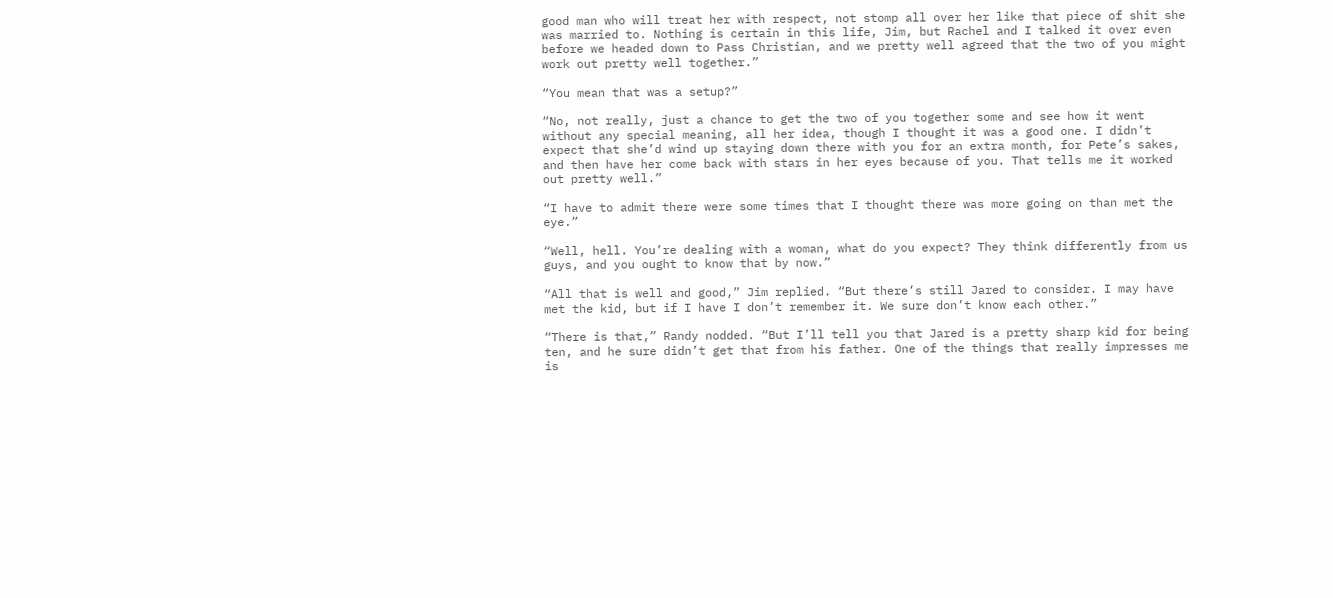good man who will treat her with respect, not stomp all over her like that piece of shit she was married to. Nothing is certain in this life, Jim, but Rachel and I talked it over even before we headed down to Pass Christian, and we pretty well agreed that the two of you might work out pretty well together.”

“You mean that was a setup?”

“No, not really, just a chance to get the two of you together some and see how it went without any special meaning, all her idea, though I thought it was a good one. I didn’t expect that she’d wind up staying down there with you for an extra month, for Pete’s sakes, and then have her come back with stars in her eyes because of you. That tells me it worked out pretty well.”

“I have to admit there were some times that I thought there was more going on than met the eye.”

“Well, hell. You’re dealing with a woman, what do you expect? They think differently from us guys, and you ought to know that by now.”

“All that is well and good,” Jim replied. “But there’s still Jared to consider. I may have met the kid, but if I have I don’t remember it. We sure don’t know each other.”

“There is that,” Randy nodded. “But I’ll tell you that Jared is a pretty sharp kid for being ten, and he sure didn’t get that from his father. One of the things that really impresses me is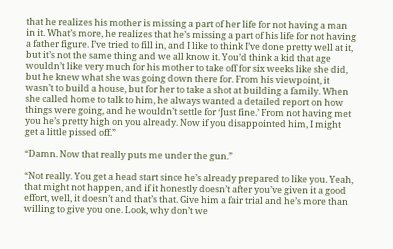that he realizes his mother is missing a part of her life for not having a man in it. What’s more, he realizes that he’s missing a part of his life for not having a father figure. I’ve tried to fill in, and I like to think I’ve done pretty well at it, but it’s not the same thing and we all know it. You’d think a kid that age wouldn’t like very much for his mother to take off for six weeks like she did, but he knew what she was going down there for. From his viewpoint, it wasn’t to build a house, but for her to take a shot at building a family. When she called home to talk to him, he always wanted a detailed report on how things were going, and he wouldn’t settle for ‘Just fine.’ From not having met you he’s pretty high on you already. Now if you disappointed him, I might get a little pissed off.”

“Damn. Now that really puts me under the gun.”

“Not really. You get a head start since he’s already prepared to like you. Yeah, that might not happen, and if it honestly doesn’t after you’ve given it a good effort, well, it doesn’t and that’s that. Give him a fair trial and he’s more than willing to give you one. Look, why don’t we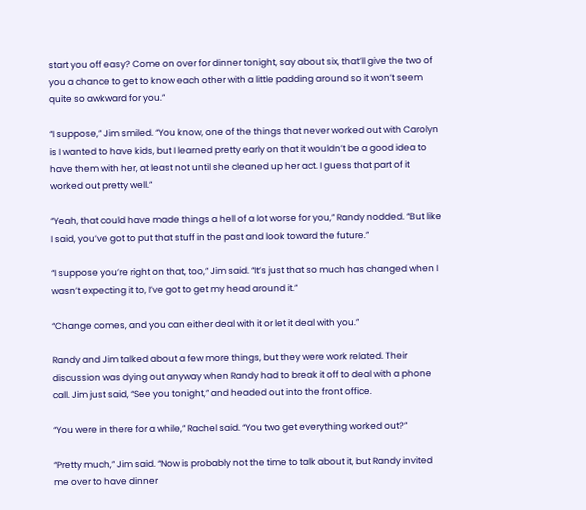start you off easy? Come on over for dinner tonight, say about six, that’ll give the two of you a chance to get to know each other with a little padding around so it won’t seem quite so awkward for you.”

“I suppose,” Jim smiled. “You know, one of the things that never worked out with Carolyn is I wanted to have kids, but I learned pretty early on that it wouldn’t be a good idea to have them with her, at least not until she cleaned up her act. I guess that part of it worked out pretty well.”

“Yeah, that could have made things a hell of a lot worse for you,” Randy nodded. “But like I said, you’ve got to put that stuff in the past and look toward the future.”

“I suppose you’re right on that, too,” Jim said. “It’s just that so much has changed when I wasn’t expecting it to, I’ve got to get my head around it.”

“Change comes, and you can either deal with it or let it deal with you.”

Randy and Jim talked about a few more things, but they were work related. Their discussion was dying out anyway when Randy had to break it off to deal with a phone call. Jim just said, “See you tonight,” and headed out into the front office.

“You were in there for a while,” Rachel said. “You two get everything worked out?”

“Pretty much,” Jim said. “Now is probably not the time to talk about it, but Randy invited me over to have dinner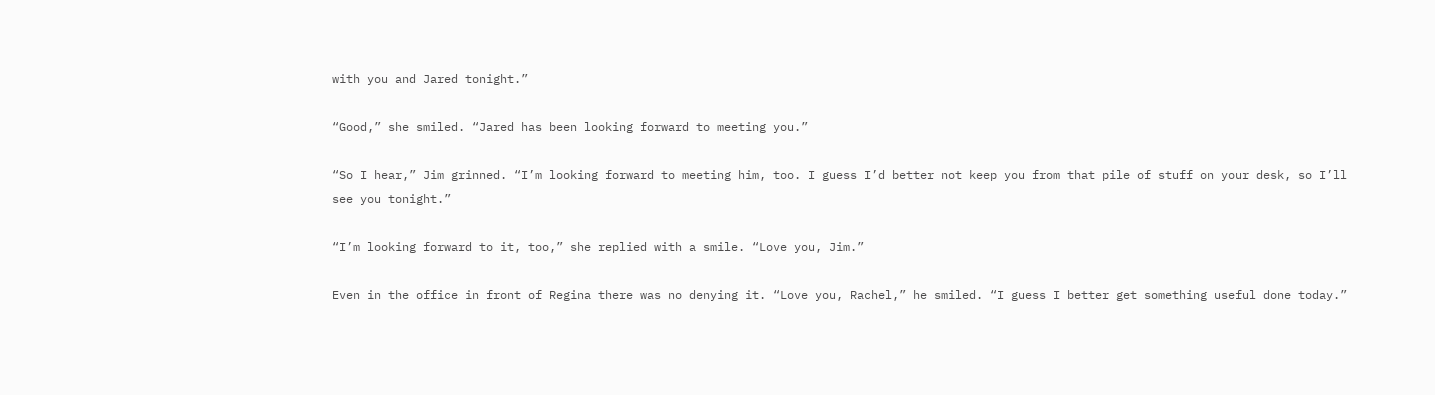with you and Jared tonight.”

“Good,” she smiled. “Jared has been looking forward to meeting you.”

“So I hear,” Jim grinned. “I’m looking forward to meeting him, too. I guess I’d better not keep you from that pile of stuff on your desk, so I’ll see you tonight.”

“I’m looking forward to it, too,” she replied with a smile. “Love you, Jim.”

Even in the office in front of Regina there was no denying it. “Love you, Rachel,” he smiled. “I guess I better get something useful done today.”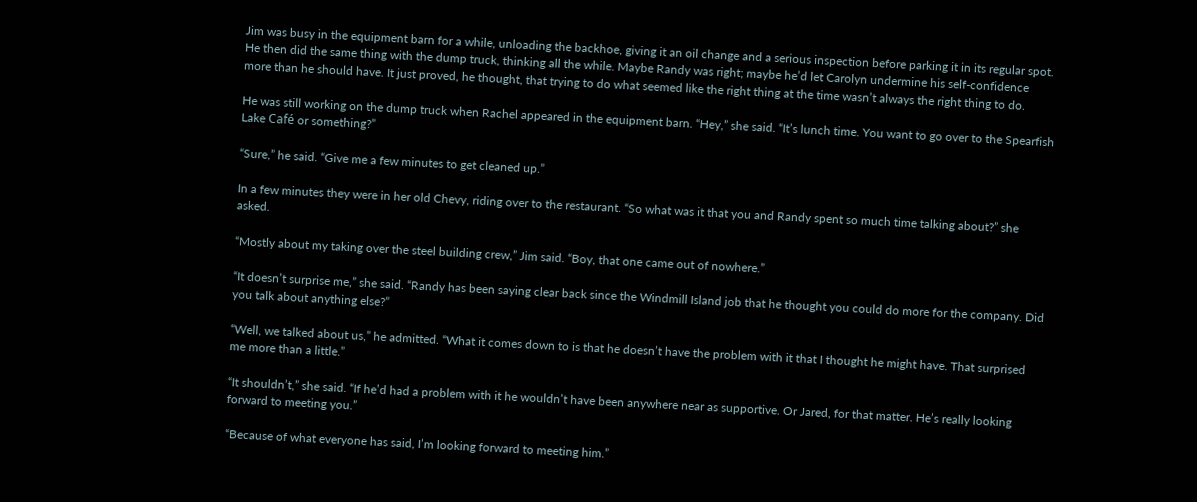Jim was busy in the equipment barn for a while, unloading the backhoe, giving it an oil change and a serious inspection before parking it in its regular spot. He then did the same thing with the dump truck, thinking all the while. Maybe Randy was right; maybe he’d let Carolyn undermine his self-confidence more than he should have. It just proved, he thought, that trying to do what seemed like the right thing at the time wasn’t always the right thing to do.

He was still working on the dump truck when Rachel appeared in the equipment barn. “Hey,” she said. “It’s lunch time. You want to go over to the Spearfish Lake Café or something?”

“Sure,” he said. “Give me a few minutes to get cleaned up.”

In a few minutes they were in her old Chevy, riding over to the restaurant. “So what was it that you and Randy spent so much time talking about?” she asked.

“Mostly about my taking over the steel building crew,” Jim said. “Boy, that one came out of nowhere.”

“It doesn’t surprise me,” she said. “Randy has been saying clear back since the Windmill Island job that he thought you could do more for the company. Did you talk about anything else?”

“Well, we talked about us,” he admitted. “What it comes down to is that he doesn’t have the problem with it that I thought he might have. That surprised me more than a little.”

“It shouldn’t,” she said. “If he’d had a problem with it he wouldn’t have been anywhere near as supportive. Or Jared, for that matter. He’s really looking forward to meeting you.”

“Because of what everyone has said, I’m looking forward to meeting him.”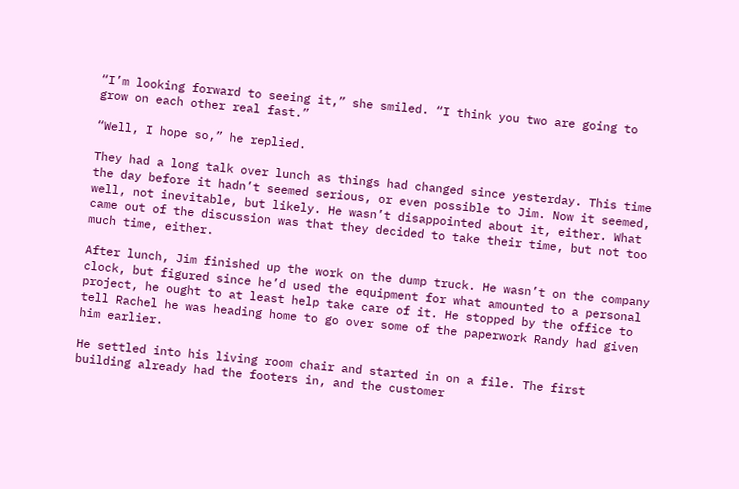“I’m looking forward to seeing it,” she smiled. “I think you two are going to grow on each other real fast.”

“Well, I hope so,” he replied.

They had a long talk over lunch as things had changed since yesterday. This time the day before it hadn’t seemed serious, or even possible to Jim. Now it seemed, well, not inevitable, but likely. He wasn’t disappointed about it, either. What came out of the discussion was that they decided to take their time, but not too much time, either.

After lunch, Jim finished up the work on the dump truck. He wasn’t on the company clock, but figured since he’d used the equipment for what amounted to a personal project, he ought to at least help take care of it. He stopped by the office to tell Rachel he was heading home to go over some of the paperwork Randy had given him earlier.

He settled into his living room chair and started in on a file. The first building already had the footers in, and the customer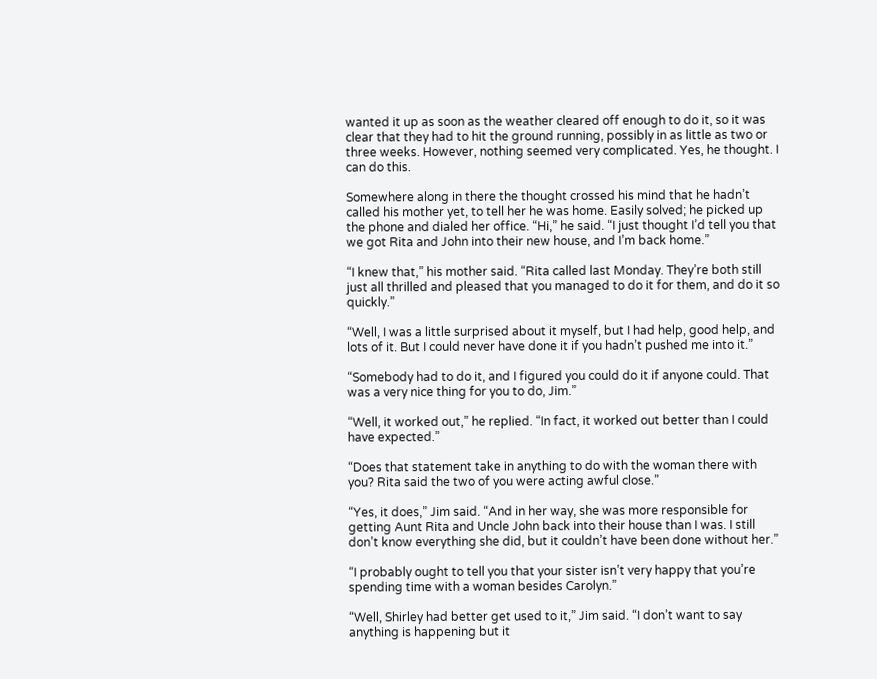wanted it up as soon as the weather cleared off enough to do it, so it was clear that they had to hit the ground running, possibly in as little as two or three weeks. However, nothing seemed very complicated. Yes, he thought. I can do this.

Somewhere along in there the thought crossed his mind that he hadn’t called his mother yet, to tell her he was home. Easily solved; he picked up the phone and dialed her office. “Hi,” he said. “I just thought I’d tell you that we got Rita and John into their new house, and I’m back home.”

“I knew that,” his mother said. “Rita called last Monday. They’re both still just all thrilled and pleased that you managed to do it for them, and do it so quickly.”

“Well, I was a little surprised about it myself, but I had help, good help, and lots of it. But I could never have done it if you hadn’t pushed me into it.”

“Somebody had to do it, and I figured you could do it if anyone could. That was a very nice thing for you to do, Jim.”

“Well, it worked out,” he replied. “In fact, it worked out better than I could have expected.”

“Does that statement take in anything to do with the woman there with you? Rita said the two of you were acting awful close.”

“Yes, it does,” Jim said. “And in her way, she was more responsible for getting Aunt Rita and Uncle John back into their house than I was. I still don’t know everything she did, but it couldn’t have been done without her.”

“I probably ought to tell you that your sister isn’t very happy that you’re spending time with a woman besides Carolyn.”

“Well, Shirley had better get used to it,” Jim said. “I don’t want to say anything is happening but it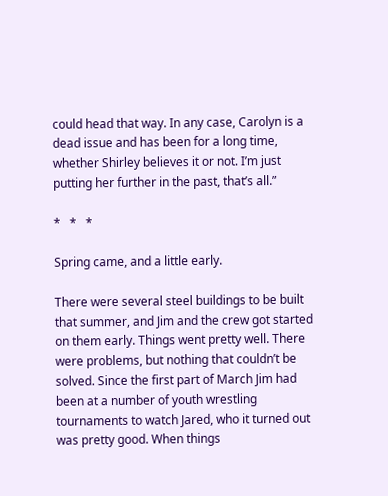could head that way. In any case, Carolyn is a dead issue and has been for a long time, whether Shirley believes it or not. I’m just putting her further in the past, that’s all.”

*   *   *

Spring came, and a little early.

There were several steel buildings to be built that summer, and Jim and the crew got started on them early. Things went pretty well. There were problems, but nothing that couldn’t be solved. Since the first part of March Jim had been at a number of youth wrestling tournaments to watch Jared, who it turned out was pretty good. When things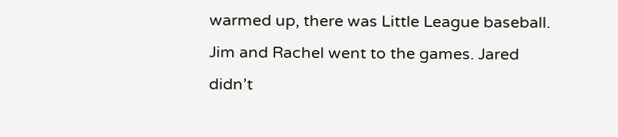warmed up, there was Little League baseball. Jim and Rachel went to the games. Jared didn’t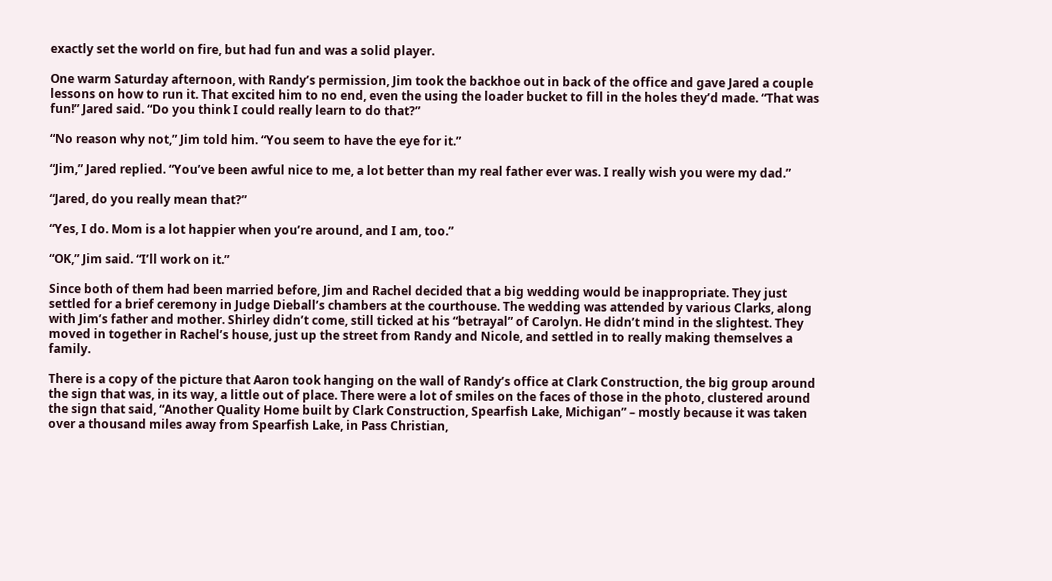exactly set the world on fire, but had fun and was a solid player.

One warm Saturday afternoon, with Randy’s permission, Jim took the backhoe out in back of the office and gave Jared a couple lessons on how to run it. That excited him to no end, even the using the loader bucket to fill in the holes they’d made. “That was fun!” Jared said. “Do you think I could really learn to do that?”

“No reason why not,” Jim told him. “You seem to have the eye for it.”

“Jim,” Jared replied. “You’ve been awful nice to me, a lot better than my real father ever was. I really wish you were my dad.”

“Jared, do you really mean that?”

“Yes, I do. Mom is a lot happier when you’re around, and I am, too.”

“OK,” Jim said. “I’ll work on it.”

Since both of them had been married before, Jim and Rachel decided that a big wedding would be inappropriate. They just settled for a brief ceremony in Judge Dieball’s chambers at the courthouse. The wedding was attended by various Clarks, along with Jim’s father and mother. Shirley didn’t come, still ticked at his “betrayal” of Carolyn. He didn’t mind in the slightest. They moved in together in Rachel’s house, just up the street from Randy and Nicole, and settled in to really making themselves a family.

There is a copy of the picture that Aaron took hanging on the wall of Randy’s office at Clark Construction, the big group around the sign that was, in its way, a little out of place. There were a lot of smiles on the faces of those in the photo, clustered around the sign that said, “Another Quality Home built by Clark Construction, Spearfish Lake, Michigan” – mostly because it was taken over a thousand miles away from Spearfish Lake, in Pass Christian,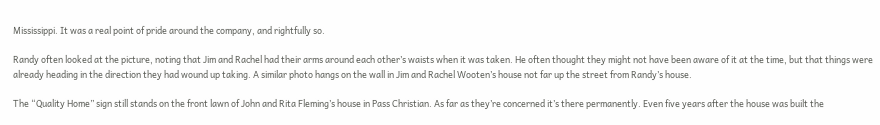Mississippi. It was a real point of pride around the company, and rightfully so.

Randy often looked at the picture, noting that Jim and Rachel had their arms around each other’s waists when it was taken. He often thought they might not have been aware of it at the time, but that things were already heading in the direction they had wound up taking. A similar photo hangs on the wall in Jim and Rachel Wooten’s house not far up the street from Randy’s house.

The “Quality Home” sign still stands on the front lawn of John and Rita Fleming’s house in Pass Christian. As far as they’re concerned it’s there permanently. Even five years after the house was built the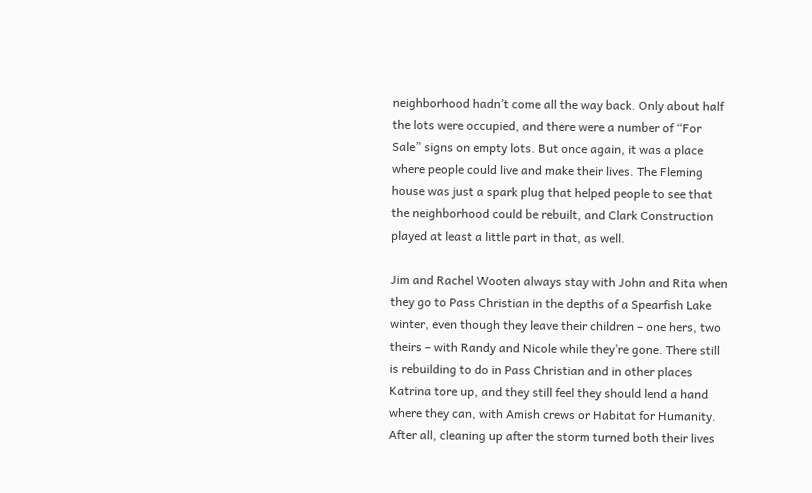neighborhood hadn’t come all the way back. Only about half the lots were occupied, and there were a number of “For Sale” signs on empty lots. But once again, it was a place where people could live and make their lives. The Fleming house was just a spark plug that helped people to see that the neighborhood could be rebuilt, and Clark Construction played at least a little part in that, as well.

Jim and Rachel Wooten always stay with John and Rita when they go to Pass Christian in the depths of a Spearfish Lake winter, even though they leave their children – one hers, two theirs – with Randy and Nicole while they’re gone. There still is rebuilding to do in Pass Christian and in other places Katrina tore up, and they still feel they should lend a hand where they can, with Amish crews or Habitat for Humanity. After all, cleaning up after the storm turned both their lives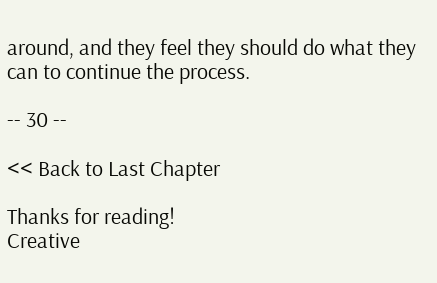around, and they feel they should do what they can to continue the process.

-- 30 --

<< Back to Last Chapter

Thanks for reading!
Creative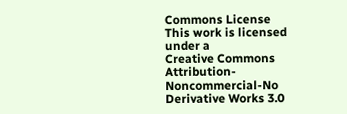Commons License
This work is licensed under a
Creative Commons Attribution-Noncommercial-No Derivative Works 3.0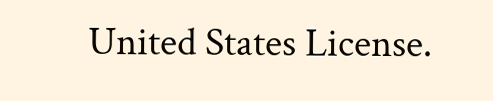United States License.